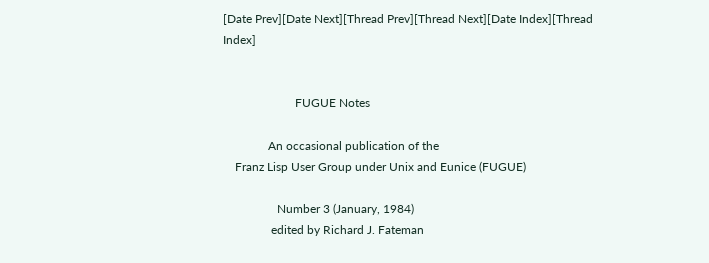[Date Prev][Date Next][Thread Prev][Thread Next][Date Index][Thread Index]


                        FUGUE Notes

               An occasional publication of the
    Franz Lisp User Group under Unix and Eunice (FUGUE)

                  Number 3 (January, 1984)
                edited by Richard J. Fateman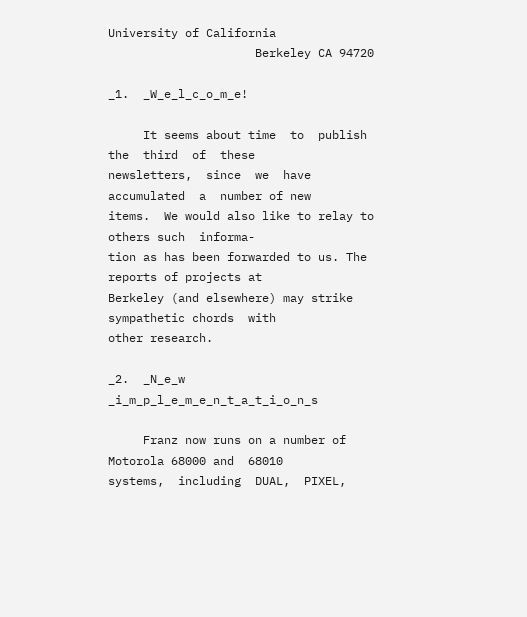University of California
                     Berkeley CA 94720

_1.  _W_e_l_c_o_m_e!

     It seems about time  to  publish  the  third  of  these
newsletters,  since  we  have  accumulated  a  number of new
items.  We would also like to relay to others such  informa-
tion as has been forwarded to us. The reports of projects at
Berkeley (and elsewhere) may strike sympathetic chords  with
other research.

_2.  _N_e_w _i_m_p_l_e_m_e_n_t_a_t_i_o_n_s

     Franz now runs on a number of Motorola 68000 and  68010
systems,  including  DUAL,  PIXEL,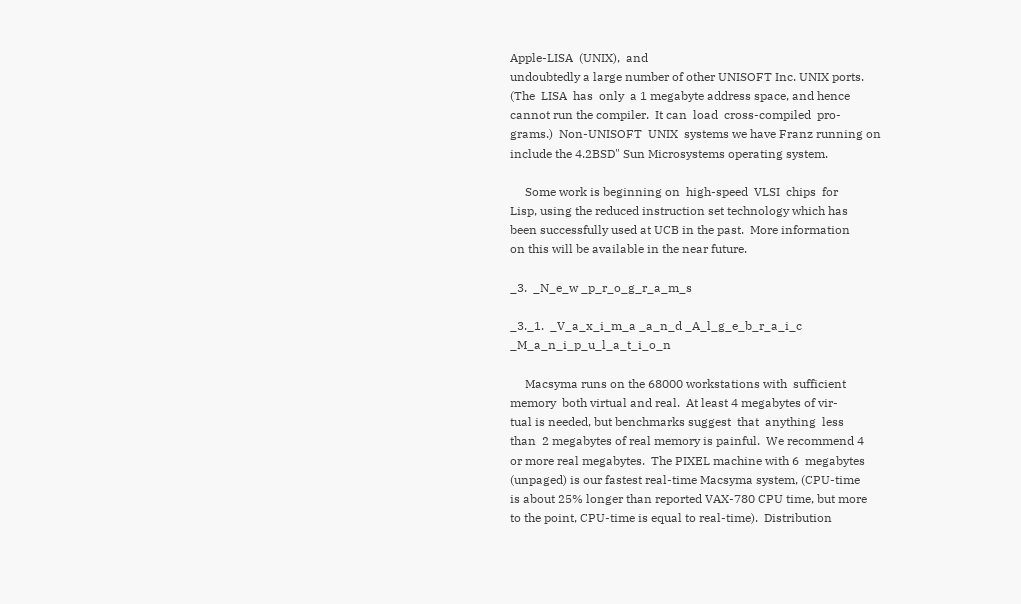Apple-LISA  (UNIX),  and
undoubtedly a large number of other UNISOFT Inc. UNIX ports.
(The  LISA  has  only  a 1 megabyte address space, and hence
cannot run the compiler.  It can  load  cross-compiled  pro-
grams.)  Non-UNISOFT  UNIX  systems we have Franz running on
include the 4.2BSD" Sun Microsystems operating system.

     Some work is beginning on  high-speed  VLSI  chips  for
Lisp, using the reduced instruction set technology which has
been successfully used at UCB in the past.  More information
on this will be available in the near future.

_3.  _N_e_w _p_r_o_g_r_a_m_s

_3._1.  _V_a_x_i_m_a _a_n_d _A_l_g_e_b_r_a_i_c _M_a_n_i_p_u_l_a_t_i_o_n

     Macsyma runs on the 68000 workstations with  sufficient
memory  both virtual and real.  At least 4 megabytes of vir-
tual is needed, but benchmarks suggest  that  anything  less
than  2 megabytes of real memory is painful.  We recommend 4
or more real megabytes.  The PIXEL machine with 6  megabytes
(unpaged) is our fastest real-time Macsyma system, (CPU-time
is about 25% longer than reported VAX-780 CPU time, but more
to the point, CPU-time is equal to real-time).  Distribution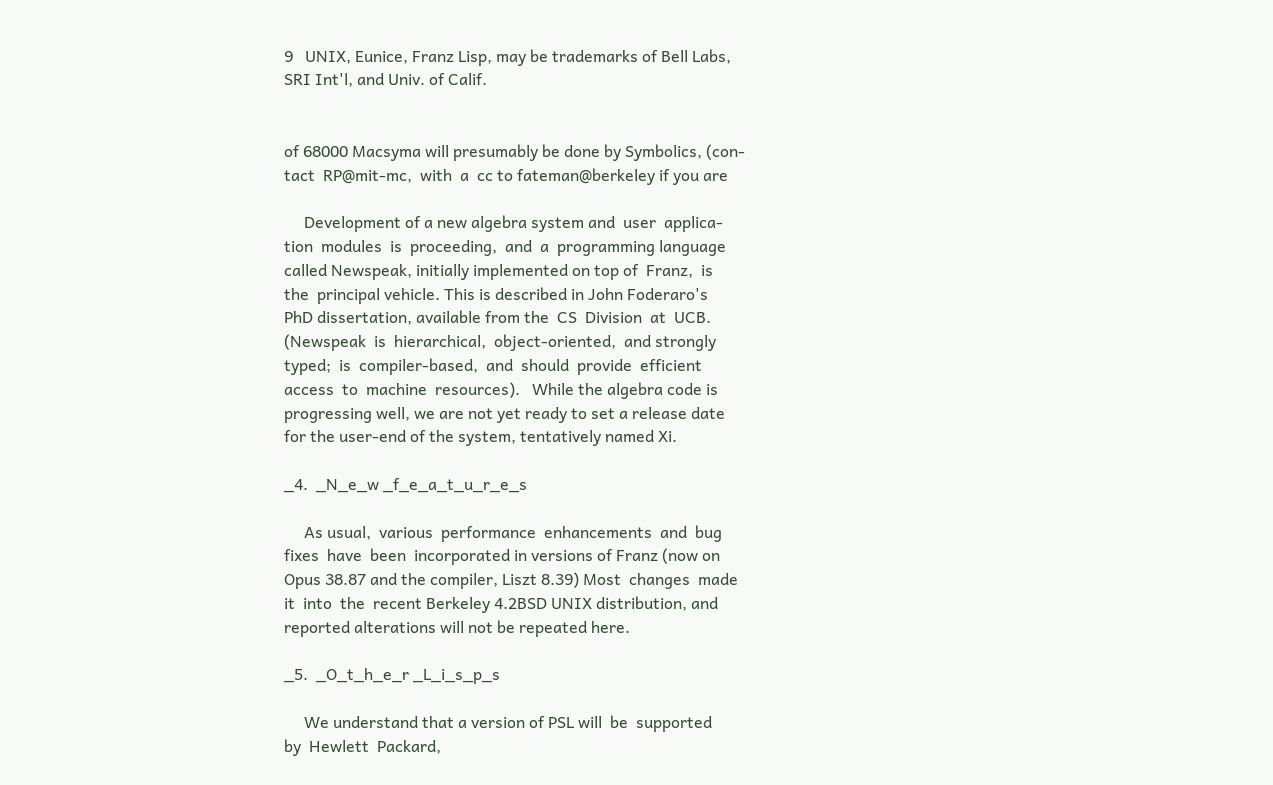9   UNIX, Eunice, Franz Lisp, may be trademarks of Bell Labs,
SRI Int'l, and Univ. of Calif.


of 68000 Macsyma will presumably be done by Symbolics, (con-
tact  RP@mit-mc,  with  a  cc to fateman@berkeley if you are

     Development of a new algebra system and  user  applica-
tion  modules  is  proceeding,  and  a  programming language
called Newspeak, initially implemented on top of  Franz,  is
the  principal vehicle. This is described in John Foderaro's
PhD dissertation, available from the  CS  Division  at  UCB.
(Newspeak  is  hierarchical,  object-oriented,  and strongly
typed;  is  compiler-based,  and  should  provide  efficient
access  to  machine  resources).   While the algebra code is
progressing well, we are not yet ready to set a release date
for the user-end of the system, tentatively named Xi.

_4.  _N_e_w _f_e_a_t_u_r_e_s

     As usual,  various  performance  enhancements  and  bug
fixes  have  been  incorporated in versions of Franz (now on
Opus 38.87 and the compiler, Liszt 8.39) Most  changes  made
it  into  the  recent Berkeley 4.2BSD UNIX distribution, and
reported alterations will not be repeated here.

_5.  _O_t_h_e_r _L_i_s_p_s

     We understand that a version of PSL will  be  supported
by  Hewlett  Packard,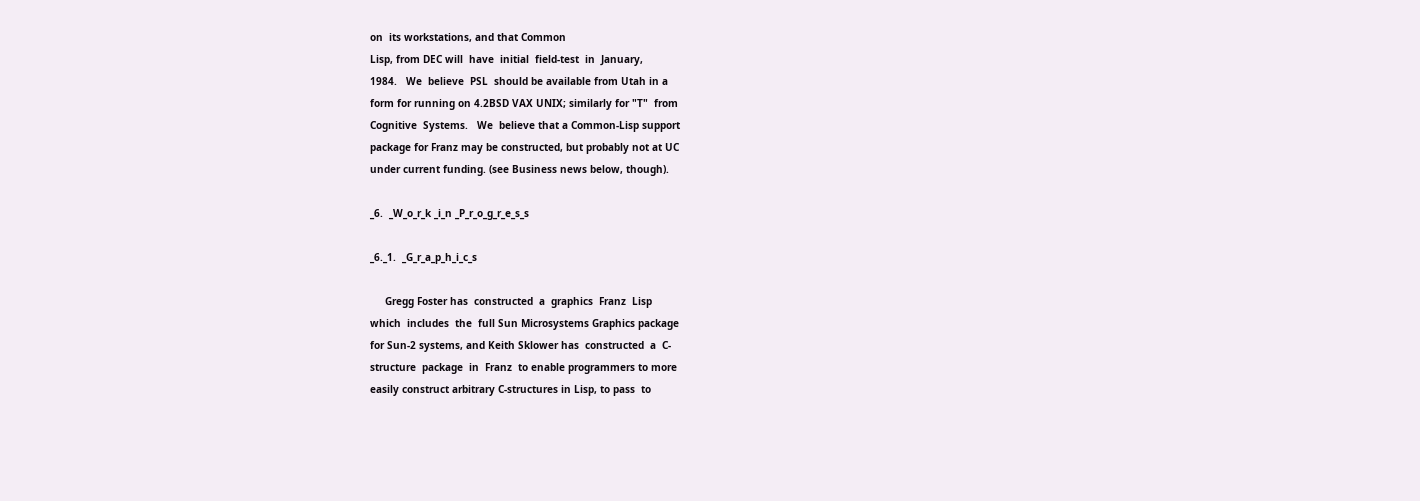on  its workstations, and that Common
Lisp, from DEC will  have  initial  field-test  in  January,
1984.   We  believe  PSL  should be available from Utah in a
form for running on 4.2BSD VAX UNIX; similarly for "T"  from
Cognitive  Systems.   We  believe that a Common-Lisp support
package for Franz may be constructed, but probably not at UC
under current funding. (see Business news below, though).

_6.  _W_o_r_k _i_n _P_r_o_g_r_e_s_s

_6._1.  _G_r_a_p_h_i_c_s

     Gregg Foster has  constructed  a  graphics  Franz  Lisp
which  includes  the  full Sun Microsystems Graphics package
for Sun-2 systems, and Keith Sklower has  constructed  a  C-
structure  package  in  Franz  to enable programmers to more
easily construct arbitrary C-structures in Lisp, to pass  to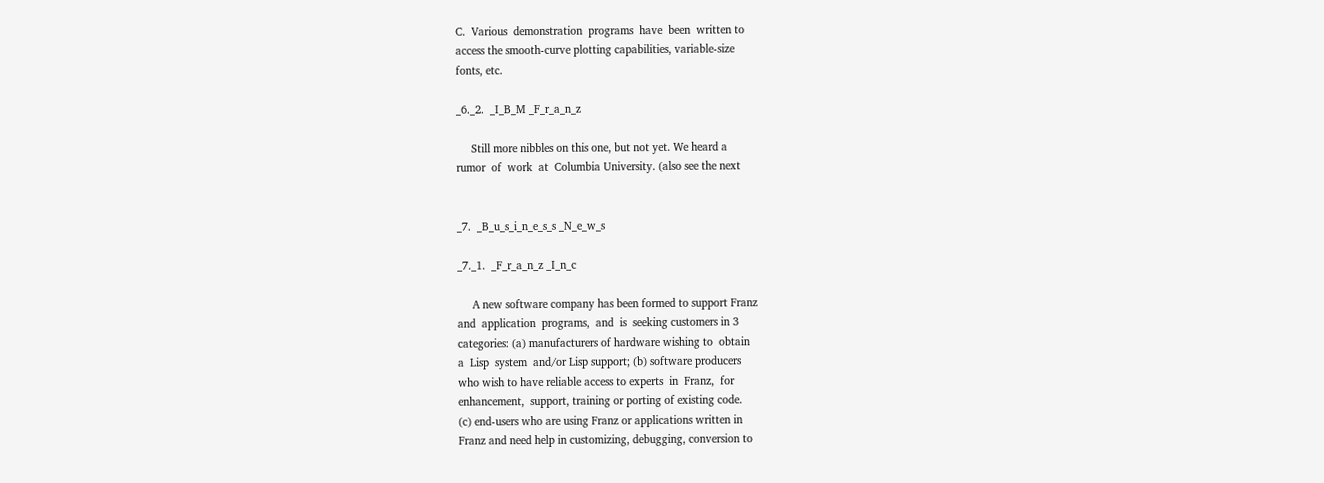C.  Various  demonstration  programs  have  been  written to
access the smooth-curve plotting capabilities, variable-size
fonts, etc.

_6._2.  _I_B_M _F_r_a_n_z

     Still more nibbles on this one, but not yet. We heard a
rumor  of  work  at  Columbia University. (also see the next


_7.  _B_u_s_i_n_e_s_s _N_e_w_s

_7._1.  _F_r_a_n_z _I_n_c

     A new software company has been formed to support Franz
and  application  programs,  and  is  seeking customers in 3
categories: (a) manufacturers of hardware wishing to  obtain
a  Lisp  system  and/or Lisp support; (b) software producers
who wish to have reliable access to experts  in  Franz,  for
enhancement,  support, training or porting of existing code.
(c) end-users who are using Franz or applications written in
Franz and need help in customizing, debugging, conversion to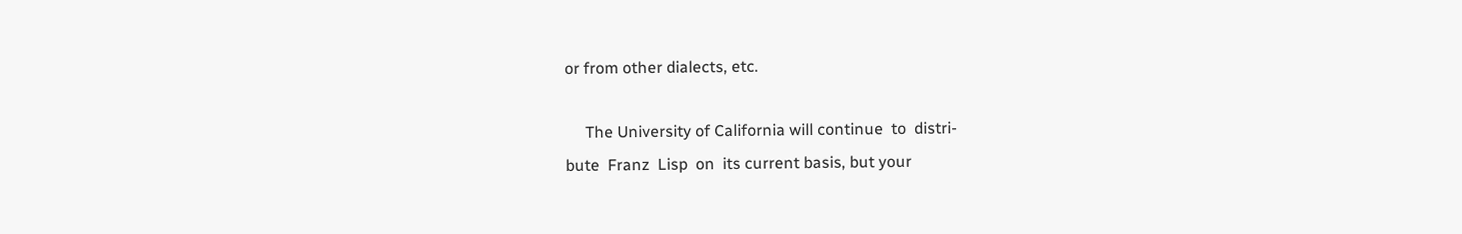or from other dialects, etc.

     The University of California will continue  to  distri-
bute  Franz  Lisp  on  its current basis, but your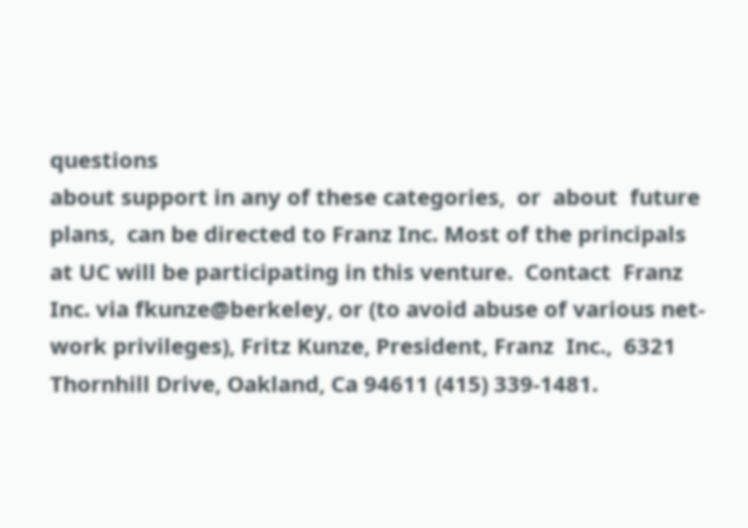questions
about support in any of these categories,  or  about  future
plans,  can be directed to Franz Inc. Most of the principals
at UC will be participating in this venture.  Contact  Franz
Inc. via fkunze@berkeley, or (to avoid abuse of various net-
work privileges), Fritz Kunze, President, Franz  Inc.,  6321
Thornhill Drive, Oakland, Ca 94611 (415) 339-1481.